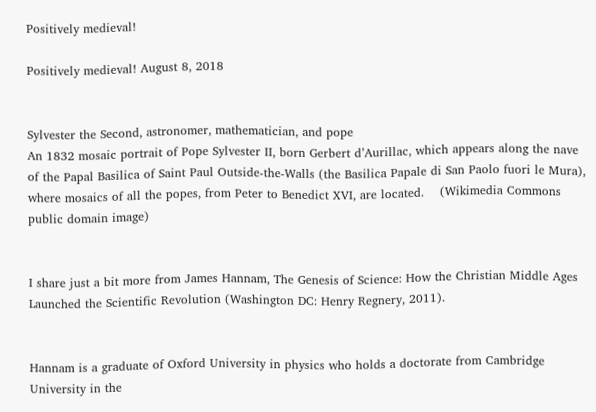Positively medieval!

Positively medieval! August 8, 2018


Sylvester the Second, astronomer, mathematician, and pope
An 1832 mosaic portrait of Pope Sylvester II, born Gerbert d’Aurillac, which appears along the nave of the Papal Basilica of Saint Paul Outside-the-Walls (the Basilica Papale di San Paolo fuori le Mura), where mosaics of all the popes, from Peter to Benedict XVI, are located.    (Wikimedia Commons public domain image)


I share just a bit more from James Hannam, The Genesis of Science: How the Christian Middle Ages Launched the Scientific Revolution (Washington DC: Henry Regnery, 2011).


Hannam is a graduate of Oxford University in physics who holds a doctorate from Cambridge University in the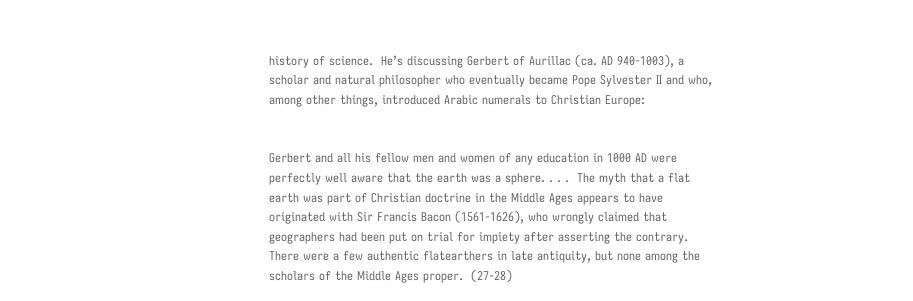history of science.  He’s discussing Gerbert of Aurillac (ca. AD 940-1003), a scholar and natural philosopher who eventually became Pope Sylvester II and who, among other things, introduced Arabic numerals to Christian Europe:


Gerbert and all his fellow men and women of any education in 1000 AD were perfectly well aware that the earth was a sphere. . . .  The myth that a flat earth was part of Christian doctrine in the Middle Ages appears to have originated with Sir Francis Bacon (1561-1626), who wrongly claimed that geographers had been put on trial for impiety after asserting the contrary.  There were a few authentic flatearthers in late antiquity, but none among the scholars of the Middle Ages proper.  (27-28)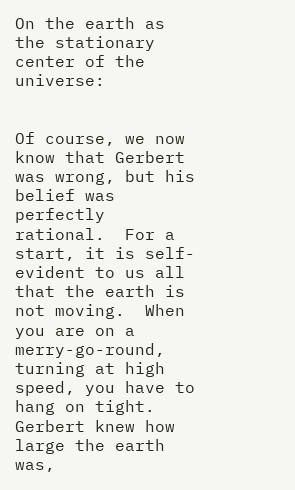On the earth as the stationary center of the universe:


Of course, we now know that Gerbert was wrong, but his belief was perfectly rational.  For a start, it is self-evident to us all that the earth is not moving.  When you are on a merry-go-round, turning at high speed, you have to hang on tight.  Gerbert knew how large the earth was,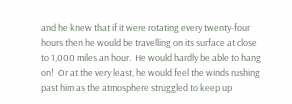and he knew that if it were rotating every twenty-four hours then he would be travelling on its surface at close to 1,000 miles an hour.  He would hardly be able to hang on!  Or at the very least, he would feel the winds rushing past him as the atmosphere struggled to keep up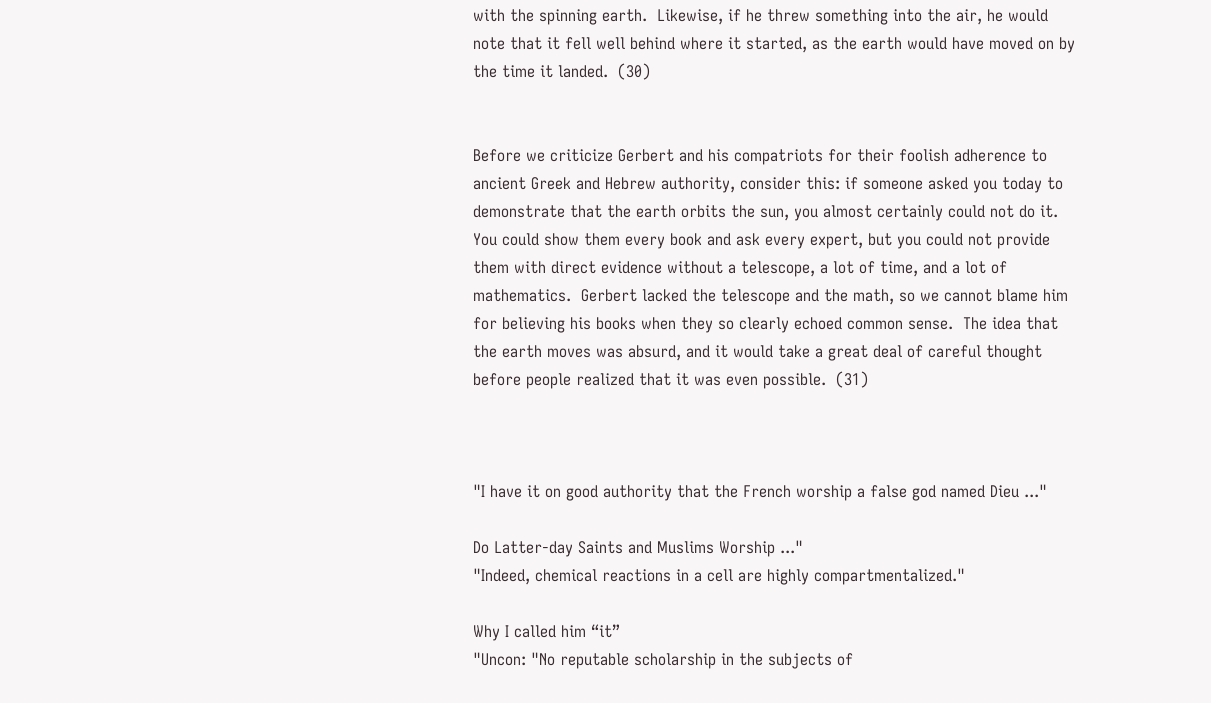with the spinning earth.  Likewise, if he threw something into the air, he would note that it fell well behind where it started, as the earth would have moved on by the time it landed.  (30)


Before we criticize Gerbert and his compatriots for their foolish adherence to ancient Greek and Hebrew authority, consider this: if someone asked you today to demonstrate that the earth orbits the sun, you almost certainly could not do it.  You could show them every book and ask every expert, but you could not provide them with direct evidence without a telescope, a lot of time, and a lot of mathematics.  Gerbert lacked the telescope and the math, so we cannot blame him for believing his books when they so clearly echoed common sense.  The idea that the earth moves was absurd, and it would take a great deal of careful thought before people realized that it was even possible.  (31)



"I have it on good authority that the French worship a false god named Dieu ..."

Do Latter-day Saints and Muslims Worship ..."
"Indeed, chemical reactions in a cell are highly compartmentalized."

Why I called him “it”
"Uncon: "No reputable scholarship in the subjects of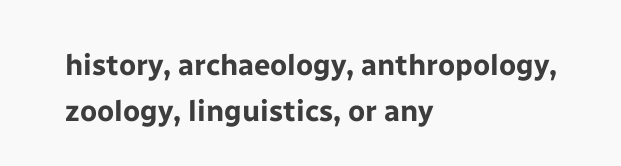history, archaeology, anthropology, zoology, linguistics, or any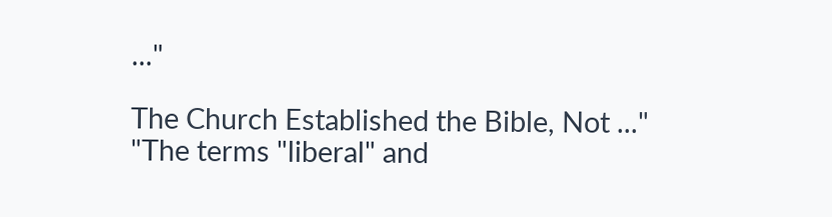..."

The Church Established the Bible, Not ..."
"The terms "liberal" and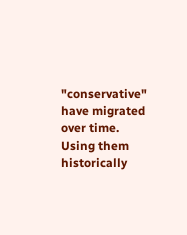"conservative" have migrated over time. Using them historically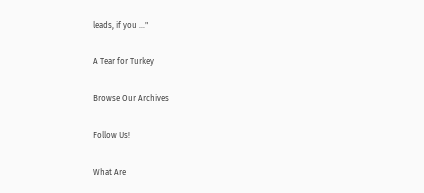leads, if you ..."

A Tear for Turkey

Browse Our Archives

Follow Us!

What Are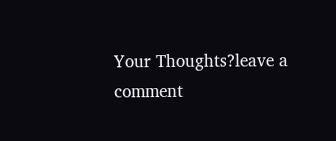Your Thoughts?leave a comment